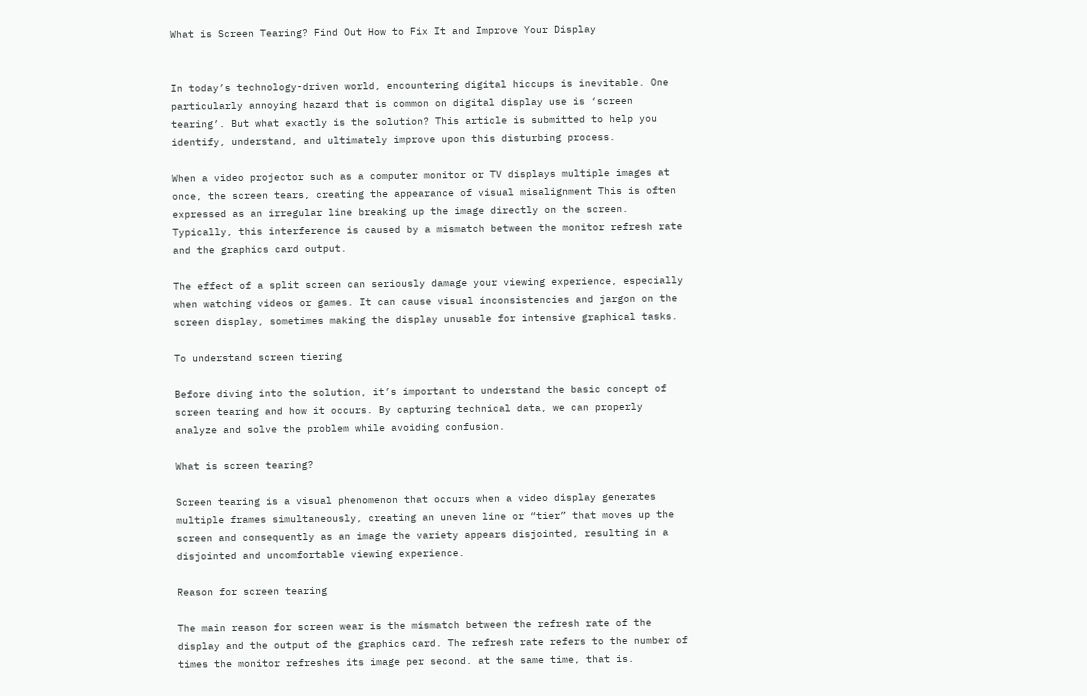What is Screen Tearing? Find Out How to Fix It and Improve Your Display


In today’s technology-driven world, encountering digital hiccups is inevitable. One particularly annoying hazard that is common on digital display use is ‘screen tearing’. But what exactly is the solution? This article is submitted to help you identify, understand, and ultimately improve upon this disturbing process.

When a video projector such as a computer monitor or TV displays multiple images at once, the screen tears, creating the appearance of visual misalignment This is often expressed as an irregular line breaking up the image directly on the screen. Typically, this interference is caused by a mismatch between the monitor refresh rate and the graphics card output.

The effect of a split screen can seriously damage your viewing experience, especially when watching videos or games. It can cause visual inconsistencies and jargon on the screen display, sometimes making the display unusable for intensive graphical tasks.

To understand screen tiering

Before diving into the solution, it’s important to understand the basic concept of screen tearing and how it occurs. By capturing technical data, we can properly analyze and solve the problem while avoiding confusion.

What is screen tearing?

Screen tearing is a visual phenomenon that occurs when a video display generates multiple frames simultaneously, creating an uneven line or “tier” that moves up the screen and consequently as an image the variety appears disjointed, resulting in a disjointed and uncomfortable viewing experience.

Reason for screen tearing

The main reason for screen wear is the mismatch between the refresh rate of the display and the output of the graphics card. The refresh rate refers to the number of times the monitor refreshes its image per second. at the same time, that is.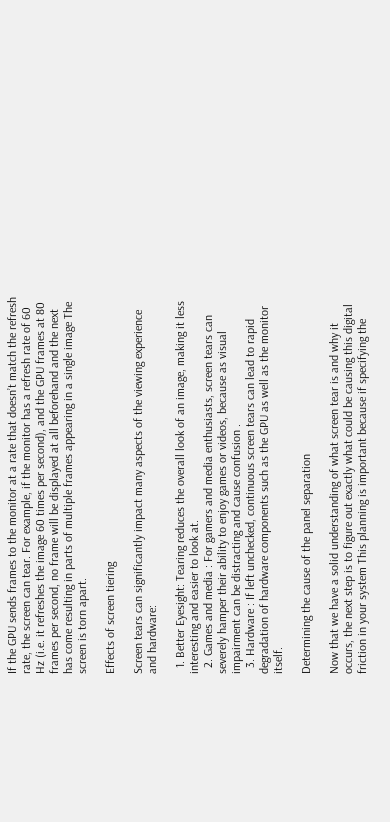If the GPU sends frames to the monitor at a rate that doesn’t match the refresh rate, the screen can tear. For example, if the monitor has a refresh rate of 60 Hz (i.e. it refreshes the image 60 times per second), and the GPU frames at 80 frames per second, no frame will be displayed at all beforehand and the next has come resulting in parts of multiple frames appearing in a single image The screen is torn apart.

Effects of screen tiering

Screen tears can significantly impact many aspects of the viewing experience and hardware:

  1. Better Eyesight: Tearing reduces the overall look of an image, making it less interesting and easier to look at.
  2. Games and media : For gamers and media enthusiasts, screen tears can severely hamper their ability to enjoy games or videos, because as visual impairment can be distracting and cause confusion .
  3. Hardware : If left unchecked, continuous screen tears can lead to rapid degradation of hardware components such as the GPU as well as the monitor itself.

Determining the cause of the panel separation

Now that we have a solid understanding of what screen tear is and why it occurs, the next step is to figure out exactly what could be causing this digital friction in your system This planning is important because if specifying the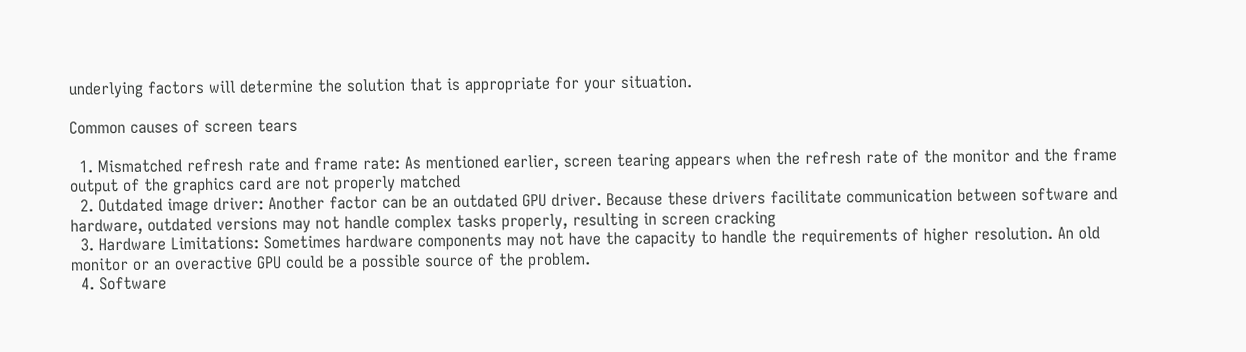underlying factors will determine the solution that is appropriate for your situation.

Common causes of screen tears

  1. Mismatched refresh rate and frame rate: As mentioned earlier, screen tearing appears when the refresh rate of the monitor and the frame output of the graphics card are not properly matched
  2. Outdated image driver: Another factor can be an outdated GPU driver. Because these drivers facilitate communication between software and hardware, outdated versions may not handle complex tasks properly, resulting in screen cracking
  3. Hardware Limitations: Sometimes hardware components may not have the capacity to handle the requirements of higher resolution. An old monitor or an overactive GPU could be a possible source of the problem.
  4. Software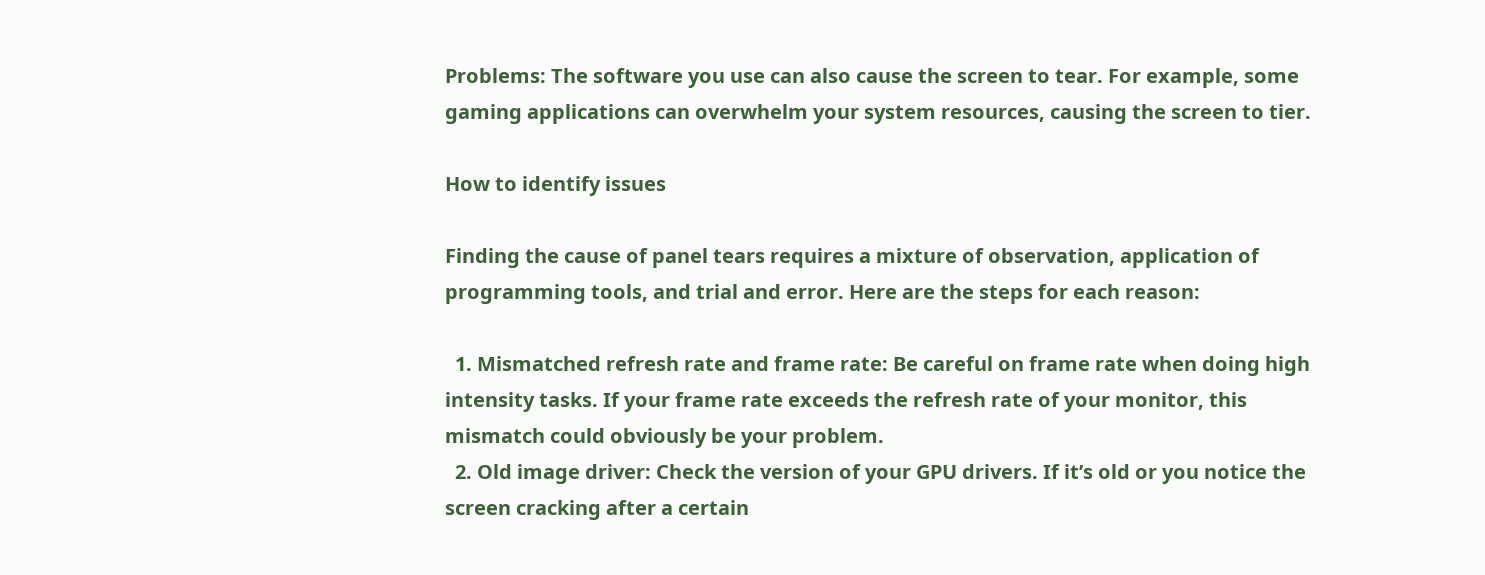Problems: The software you use can also cause the screen to tear. For example, some gaming applications can overwhelm your system resources, causing the screen to tier.

How to identify issues

Finding the cause of panel tears requires a mixture of observation, application of programming tools, and trial and error. Here are the steps for each reason:

  1. Mismatched refresh rate and frame rate: Be careful on frame rate when doing high intensity tasks. If your frame rate exceeds the refresh rate of your monitor, this mismatch could obviously be your problem.
  2. Old image driver: Check the version of your GPU drivers. If it’s old or you notice the screen cracking after a certain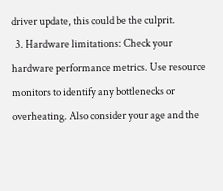driver update, this could be the culprit.
  3. Hardware limitations: Check your hardware performance metrics. Use resource monitors to identify any bottlenecks or overheating. Also consider your age and the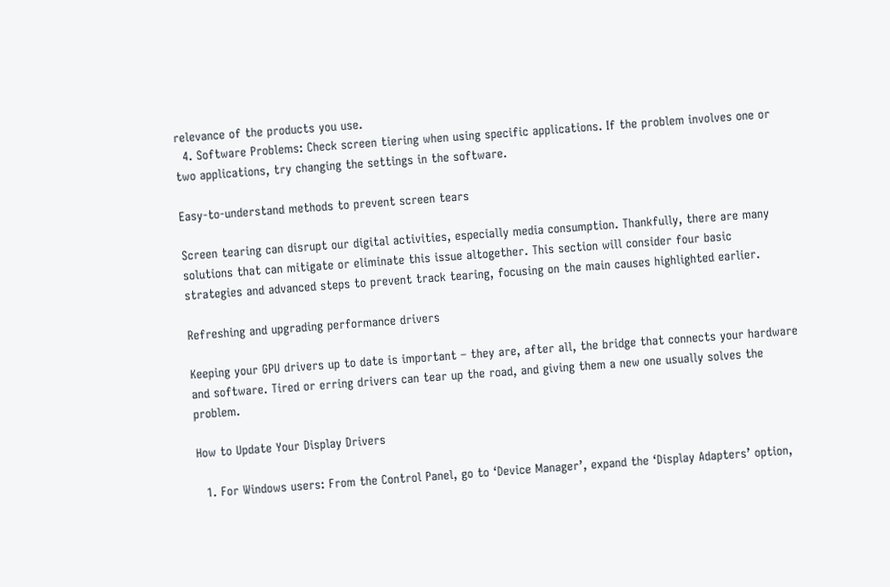relevance of the products you use.
  4. Software Problems: Check screen tiering when using specific applications. If the problem involves one or two applications, try changing the settings in the software.

Easy-to-understand methods to prevent screen tears

Screen tearing can disrupt our digital activities, especially media consumption. Thankfully, there are many solutions that can mitigate or eliminate this issue altogether. This section will consider four basic strategies and advanced steps to prevent track tearing, focusing on the main causes highlighted earlier.

Refreshing and upgrading performance drivers

Keeping your GPU drivers up to date is important – they are, after all, the bridge that connects your hardware and software. Tired or erring drivers can tear up the road, and giving them a new one usually solves the problem.

How to Update Your Display Drivers

  1. For Windows users: From the Control Panel, go to ‘Device Manager’, expand the ‘Display Adapters’ option,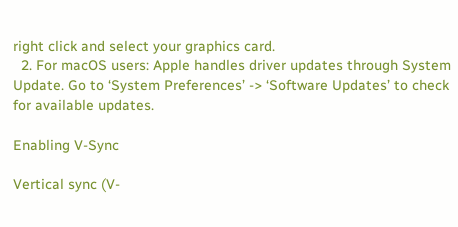right click and select your graphics card.
  2. For macOS users: Apple handles driver updates through System Update. Go to ‘System Preferences’ -> ‘Software Updates’ to check for available updates.

Enabling V-Sync

Vertical sync (V-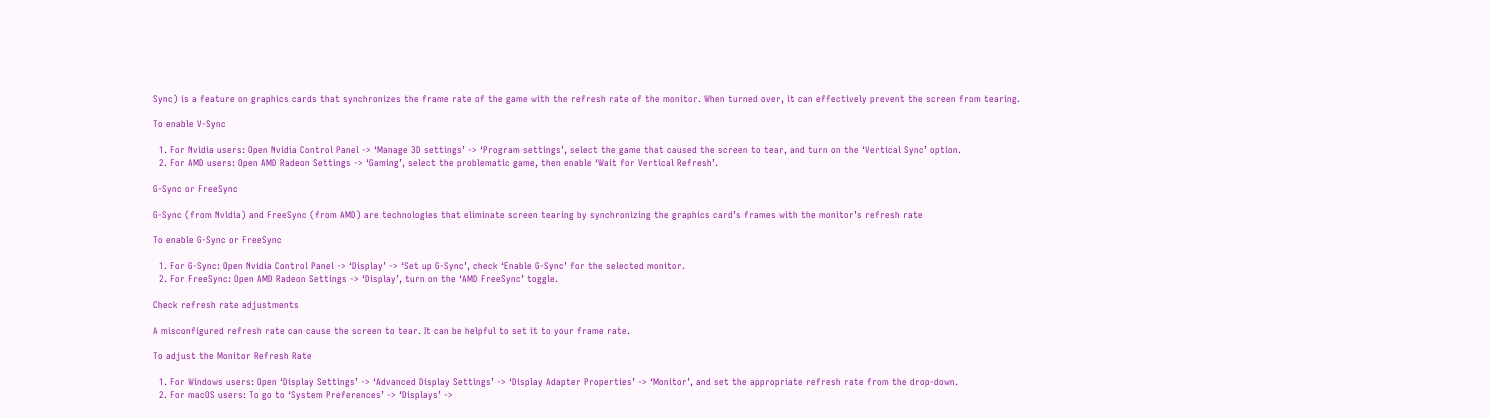Sync) is a feature on graphics cards that synchronizes the frame rate of the game with the refresh rate of the monitor. When turned over, it can effectively prevent the screen from tearing.

To enable V-Sync

  1. For Nvidia users: Open Nvidia Control Panel -> ‘Manage 3D settings’ -> ‘Program settings’, select the game that caused the screen to tear, and turn on the ‘Vertical Sync’ option.
  2. For AMD users: Open AMD Radeon Settings -> ‘Gaming’, select the problematic game, then enable ‘Wait for Vertical Refresh’.

G-Sync or FreeSync

G-Sync (from Nvidia) and FreeSync (from AMD) are technologies that eliminate screen tearing by synchronizing the graphics card’s frames with the monitor’s refresh rate

To enable G-Sync or FreeSync

  1. For G-Sync: Open Nvidia Control Panel -> ‘Display’ -> ‘Set up G-Sync’, check ‘Enable G-Sync’ for the selected monitor.
  2. For FreeSync: Open AMD Radeon Settings -> ‘Display’, turn on the ‘AMD FreeSync’ toggle.

Check refresh rate adjustments

A misconfigured refresh rate can cause the screen to tear. It can be helpful to set it to your frame rate.

To adjust the Monitor Refresh Rate

  1. For Windows users: Open ‘Display Settings’ -> ‘Advanced Display Settings’ -> ‘Display Adapter Properties’ -> ‘Monitor’, and set the appropriate refresh rate from the drop-down.
  2. For macOS users: To go to ‘System Preferences’ -> ‘Displays’ ->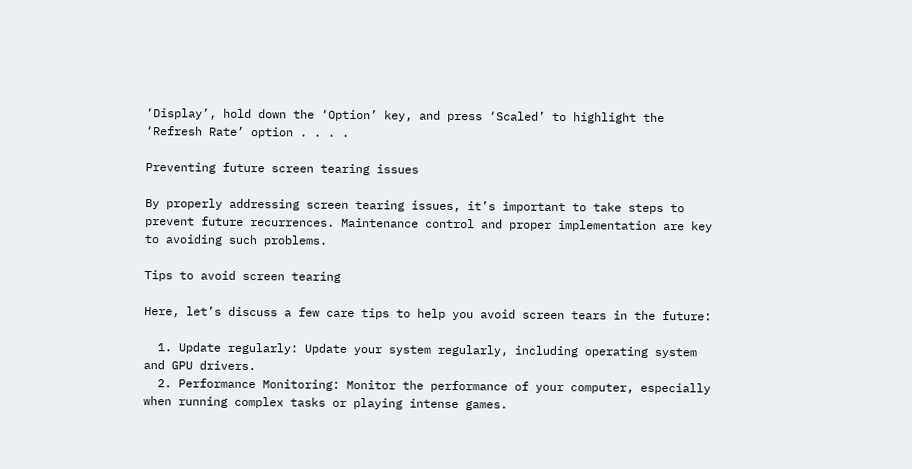‘Display’, hold down the ‘Option’ key, and press ‘Scaled’ to highlight the ‘Refresh Rate’ option . . . .

Preventing future screen tearing issues

By properly addressing screen tearing issues, it’s important to take steps to prevent future recurrences. Maintenance control and proper implementation are key to avoiding such problems.

Tips to avoid screen tearing

Here, let’s discuss a few care tips to help you avoid screen tears in the future:

  1. Update regularly: Update your system regularly, including operating system and GPU drivers.
  2. Performance Monitoring: Monitor the performance of your computer, especially when running complex tasks or playing intense games.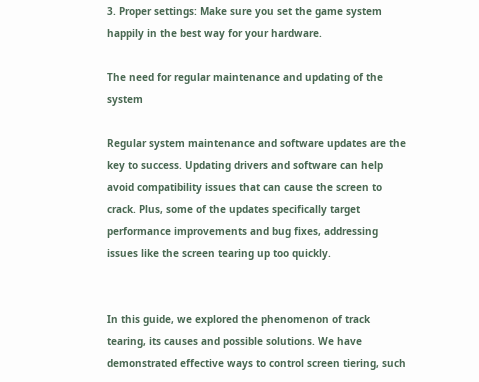3. Proper settings: Make sure you set the game system happily in the best way for your hardware.

The need for regular maintenance and updating of the system

Regular system maintenance and software updates are the key to success. Updating drivers and software can help avoid compatibility issues that can cause the screen to crack. Plus, some of the updates specifically target performance improvements and bug fixes, addressing issues like the screen tearing up too quickly.


In this guide, we explored the phenomenon of track tearing, its causes and possible solutions. We have demonstrated effective ways to control screen tiering, such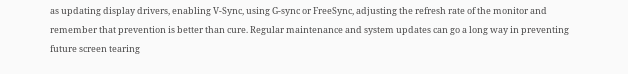as updating display drivers, enabling V-Sync, using G-sync or FreeSync, adjusting the refresh rate of the monitor and remember that prevention is better than cure. Regular maintenance and system updates can go a long way in preventing future screen tearing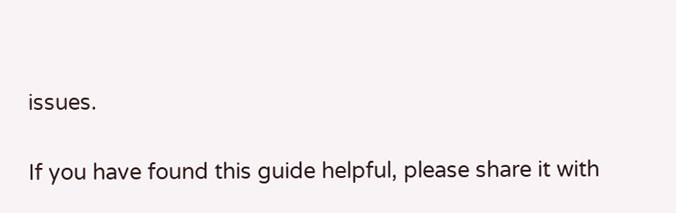issues.

If you have found this guide helpful, please share it with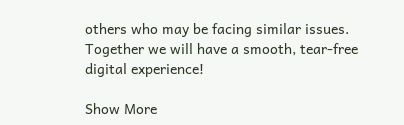others who may be facing similar issues. Together we will have a smooth, tear-free digital experience!

Show More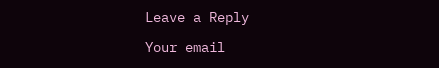Leave a Reply

Your email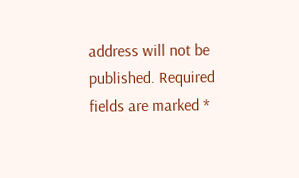address will not be published. Required fields are marked *